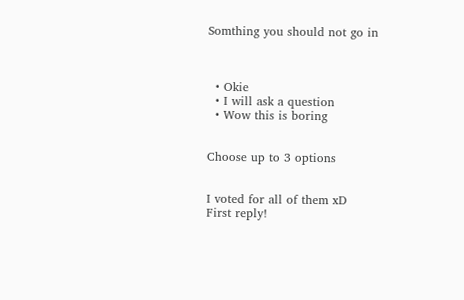Somthing you should not go in



  • Okie
  • I will ask a question
  • Wow this is boring


Choose up to 3 options


I voted for all of them xD
First reply!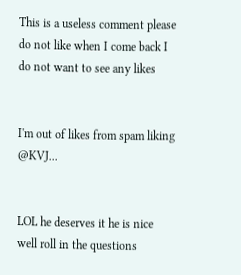This is a useless comment please do not like when I come back I do not want to see any likes


I'm out of likes from spam liking @KVJ...


LOL he deserves it he is nice well roll in the questions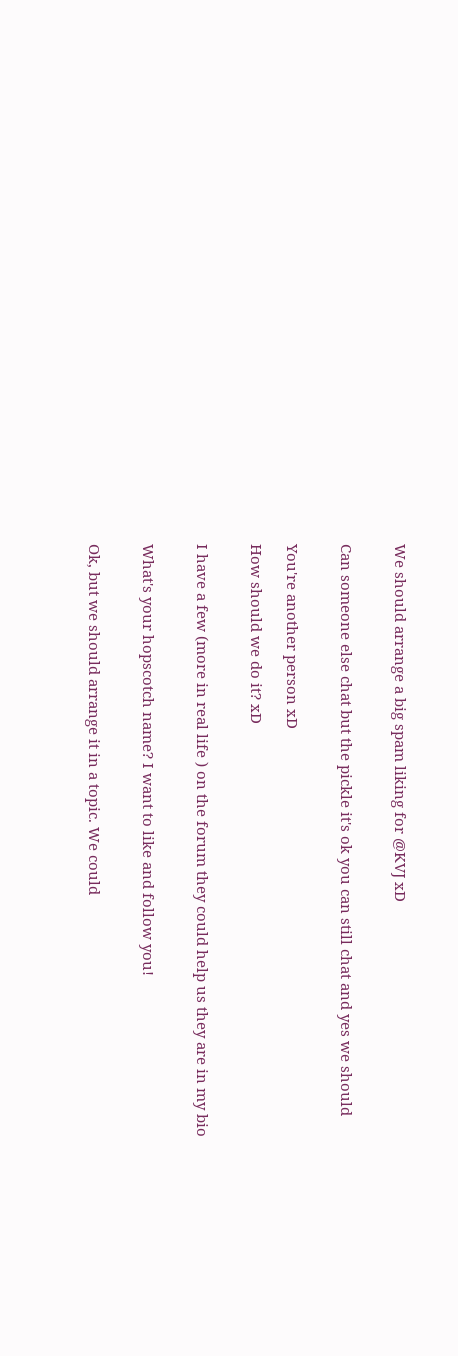We should arrange a big spam liking for @KVJ xD


Can someone else chat but the pickle it's ok you can still chat and yes we should


You're another person xD

How should we do it? xD


I have a few (more in real life ) on the forum they could help us they are in my bio


What's your hopscotch name? I want to like and follow you!


Ok, but we should arrange it in a topic. We could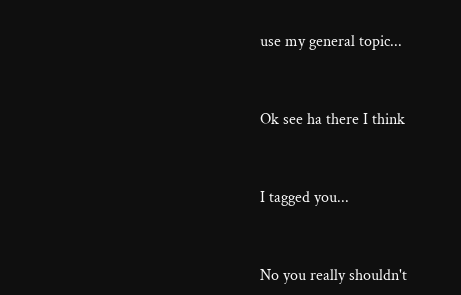use my general topic...


Ok see ha there I think


I tagged you...


No you really shouldn't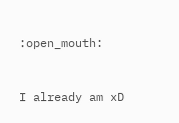:open_mouth:


I already am xD